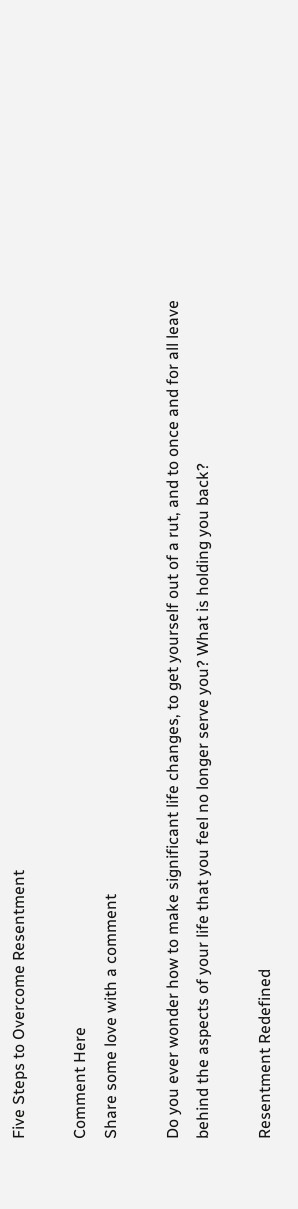Five Steps to Overcome Resentment

Comment Here
Share some love with a comment

Do you ever wonder how to make significant life changes, to get yourself out of a rut, and to once and for all leave behind the aspects of your life that you feel no longer serve you? What is holding you back?

Resentment Redefined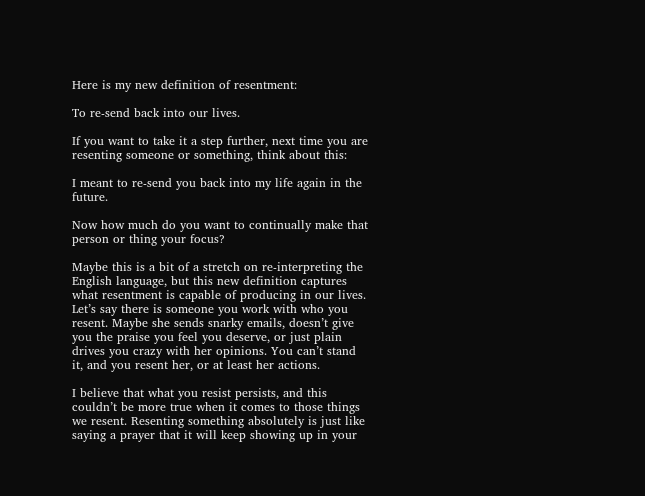Here is my new definition of resentment:

To re-send back into our lives.

If you want to take it a step further, next time you are resenting someone or something, think about this:

I meant to re-send you back into my life again in the future.

Now how much do you want to continually make that person or thing your focus?

Maybe this is a bit of a stretch on re-interpreting the English language, but this new definition captures what resentment is capable of producing in our lives. Let’s say there is someone you work with who you resent. Maybe she sends snarky emails, doesn’t give you the praise you feel you deserve, or just plain drives you crazy with her opinions. You can’t stand it, and you resent her, or at least her actions.

I believe that what you resist persists, and this couldn’t be more true when it comes to those things we resent. Resenting something absolutely is just like saying a prayer that it will keep showing up in your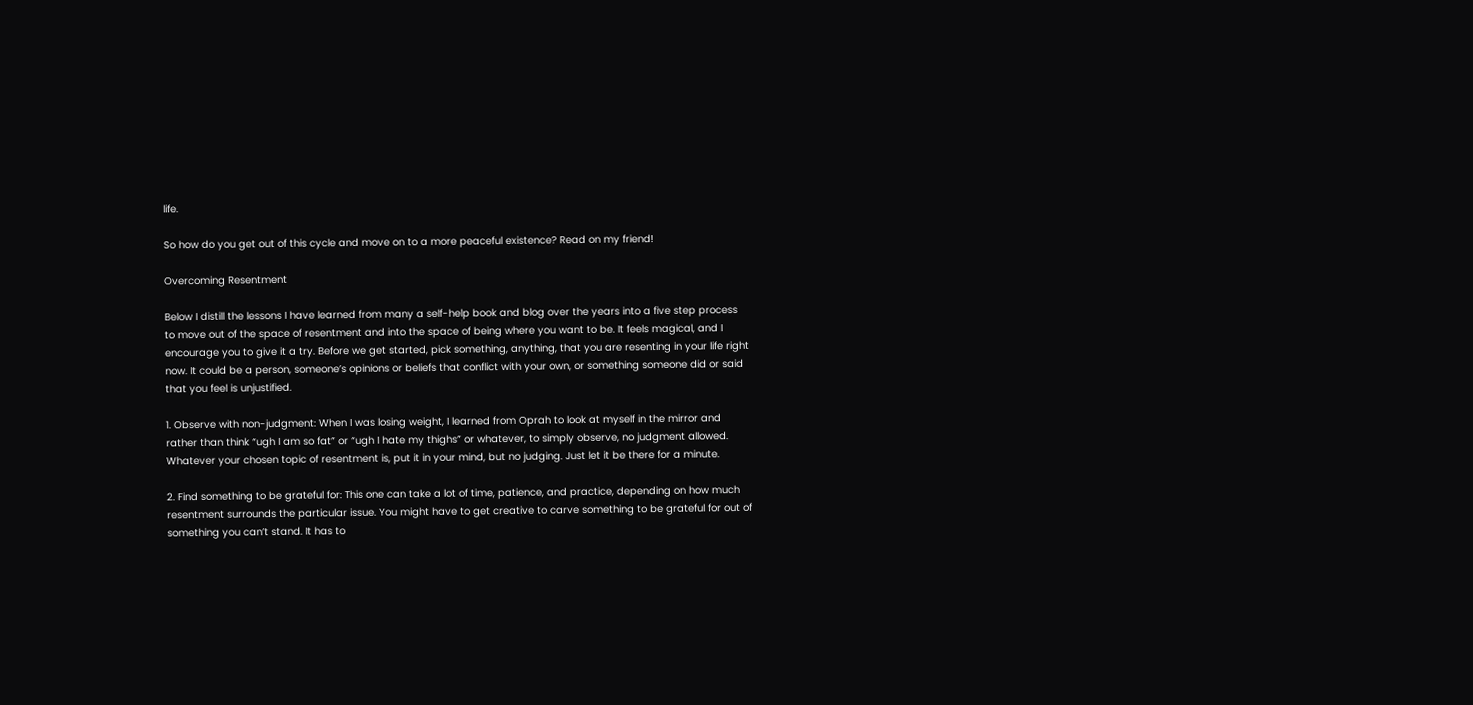life.

So how do you get out of this cycle and move on to a more peaceful existence? Read on my friend!

Overcoming Resentment

Below I distill the lessons I have learned from many a self-help book and blog over the years into a five step process to move out of the space of resentment and into the space of being where you want to be. It feels magical, and I encourage you to give it a try. Before we get started, pick something, anything, that you are resenting in your life right now. It could be a person, someone’s opinions or beliefs that conflict with your own, or something someone did or said that you feel is unjustified.

1. Observe with non-judgment: When I was losing weight, I learned from Oprah to look at myself in the mirror and rather than think “ugh I am so fat” or “ugh I hate my thighs” or whatever, to simply observe, no judgment allowed. Whatever your chosen topic of resentment is, put it in your mind, but no judging. Just let it be there for a minute.

2. Find something to be grateful for: This one can take a lot of time, patience, and practice, depending on how much resentment surrounds the particular issue. You might have to get creative to carve something to be grateful for out of something you can’t stand. It has to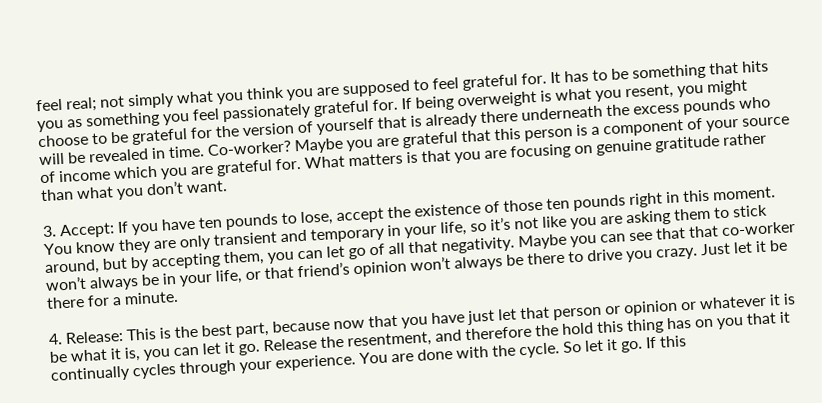feel real; not simply what you think you are supposed to feel grateful for. It has to be something that hits you as something you feel passionately grateful for. If being overweight is what you resent, you might choose to be grateful for the version of yourself that is already there underneath the excess pounds who will be revealed in time. Co-worker? Maybe you are grateful that this person is a component of your source of income which you are grateful for. What matters is that you are focusing on genuine gratitude rather than what you don’t want.

3. Accept: If you have ten pounds to lose, accept the existence of those ten pounds right in this moment. You know they are only transient and temporary in your life, so it’s not like you are asking them to stick around, but by accepting them, you can let go of all that negativity. Maybe you can see that that co-worker won’t always be in your life, or that friend’s opinion won’t always be there to drive you crazy. Just let it be there for a minute.

4. Release: This is the best part, because now that you have just let that person or opinion or whatever it is be what it is, you can let it go. Release the resentment, and therefore the hold this thing has on you that it continually cycles through your experience. You are done with the cycle. So let it go. If this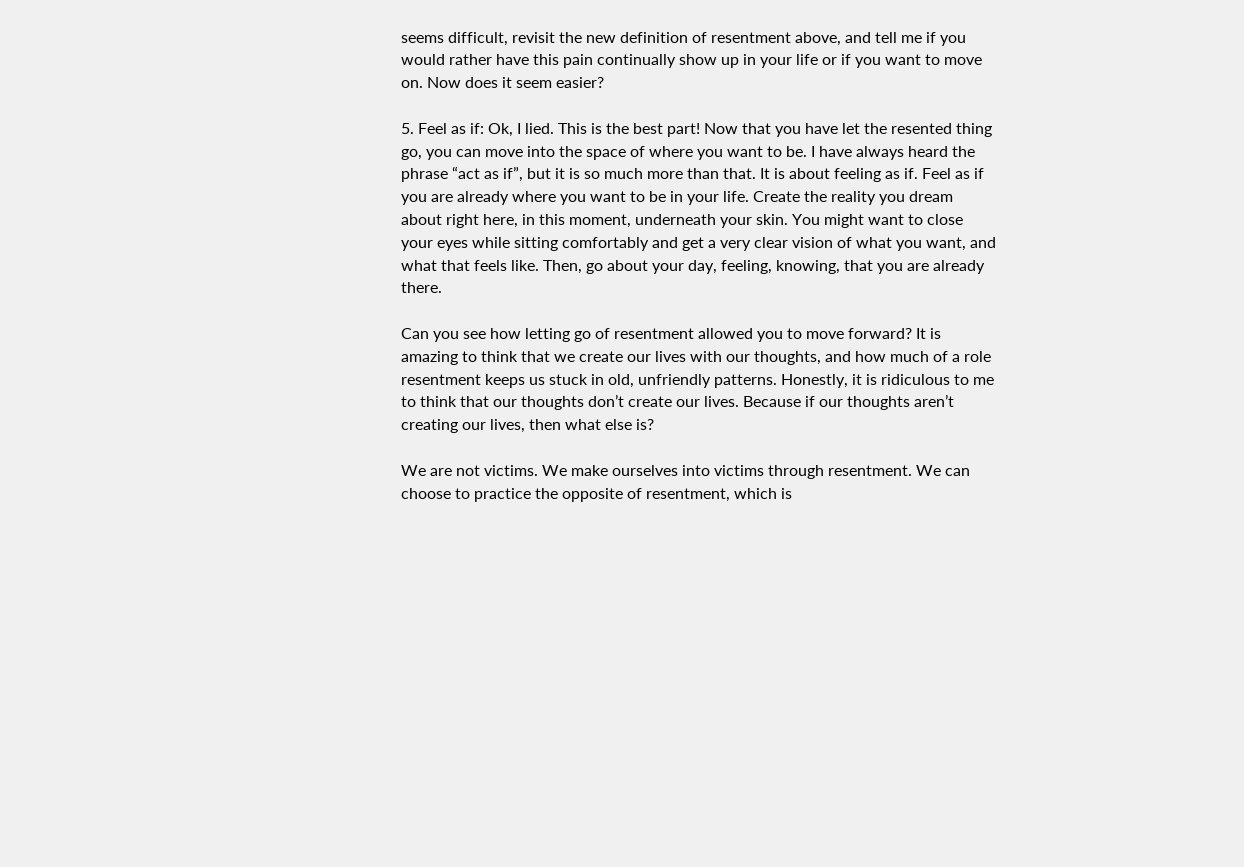seems difficult, revisit the new definition of resentment above, and tell me if you would rather have this pain continually show up in your life or if you want to move on. Now does it seem easier?

5. Feel as if: Ok, I lied. This is the best part! Now that you have let the resented thing go, you can move into the space of where you want to be. I have always heard the phrase “act as if”, but it is so much more than that. It is about feeling as if. Feel as if you are already where you want to be in your life. Create the reality you dream about right here, in this moment, underneath your skin. You might want to close your eyes while sitting comfortably and get a very clear vision of what you want, and what that feels like. Then, go about your day, feeling, knowing, that you are already there.

Can you see how letting go of resentment allowed you to move forward? It is amazing to think that we create our lives with our thoughts, and how much of a role resentment keeps us stuck in old, unfriendly patterns. Honestly, it is ridiculous to me to think that our thoughts don’t create our lives. Because if our thoughts aren’t creating our lives, then what else is?

We are not victims. We make ourselves into victims through resentment. We can choose to practice the opposite of resentment, which is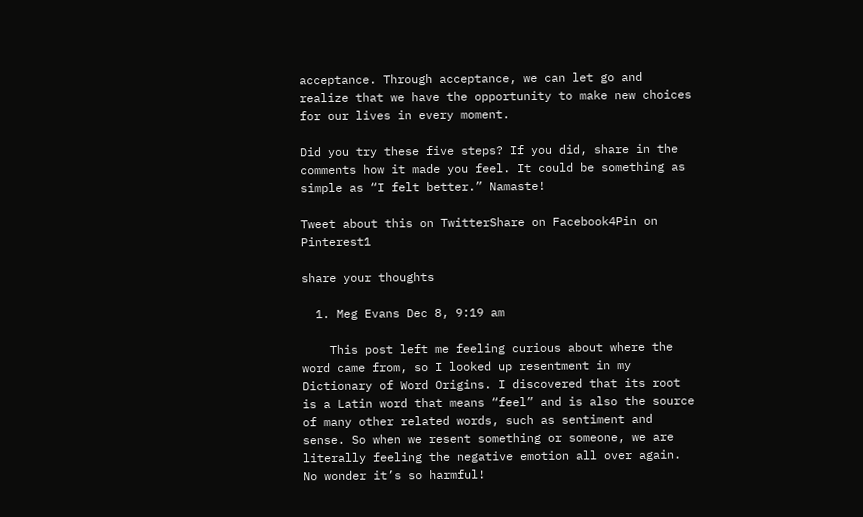acceptance. Through acceptance, we can let go and realize that we have the opportunity to make new choices for our lives in every moment.

Did you try these five steps? If you did, share in the comments how it made you feel. It could be something as simple as “I felt better.” Namaste!

Tweet about this on TwitterShare on Facebook4Pin on Pinterest1

share your thoughts

  1. Meg Evans Dec 8, 9:19 am

    This post left me feeling curious about where the word came from, so I looked up resentment in my Dictionary of Word Origins. I discovered that its root is a Latin word that means “feel” and is also the source of many other related words, such as sentiment and sense. So when we resent something or someone, we are literally feeling the negative emotion all over again. No wonder it’s so harmful!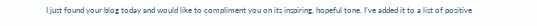I just found your blog today and would like to compliment you on its inspiring, hopeful tone. I’ve added it to a list of positive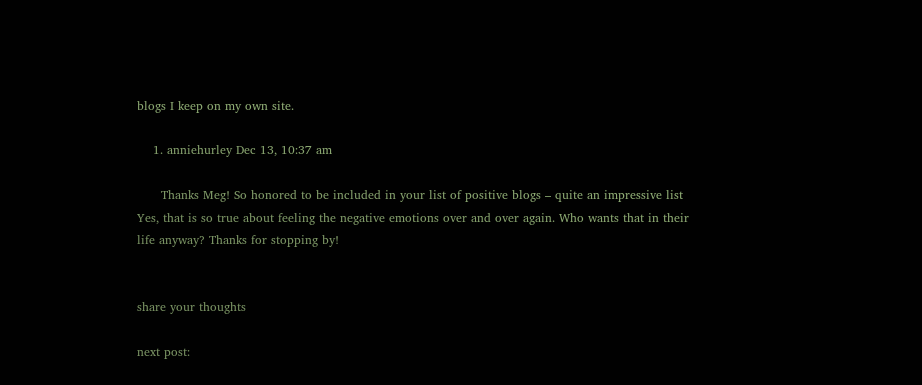blogs I keep on my own site.

    1. anniehurley Dec 13, 10:37 am

      Thanks Meg! So honored to be included in your list of positive blogs – quite an impressive list  Yes, that is so true about feeling the negative emotions over and over again. Who wants that in their life anyway? Thanks for stopping by!


share your thoughts

next post: